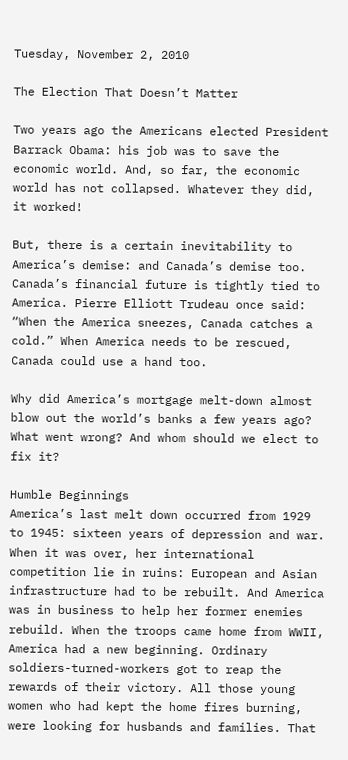Tuesday, November 2, 2010

The Election That Doesn’t Matter

Two years ago the Americans elected President Barrack Obama: his job was to save the economic world. And, so far, the economic world has not collapsed. Whatever they did, it worked!

But, there is a certain inevitability to America’s demise: and Canada’s demise too. Canada’s financial future is tightly tied to America. Pierre Elliott Trudeau once said: “When the America sneezes, Canada catches a cold.” When America needs to be rescued, Canada could use a hand too.

Why did America’s mortgage melt-down almost blow out the world’s banks a few years ago? What went wrong? And whom should we elect to fix it?

Humble Beginnings
America’s last melt down occurred from 1929 to 1945: sixteen years of depression and war. When it was over, her international competition lie in ruins: European and Asian infrastructure had to be rebuilt. And America was in business to help her former enemies rebuild. When the troops came home from WWII, America had a new beginning. Ordinary soldiers-turned-workers got to reap the rewards of their victory. All those young women who had kept the home fires burning, were looking for husbands and families. That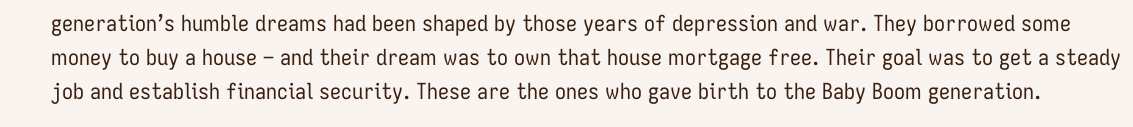generation’s humble dreams had been shaped by those years of depression and war. They borrowed some money to buy a house – and their dream was to own that house mortgage free. Their goal was to get a steady job and establish financial security. These are the ones who gave birth to the Baby Boom generation.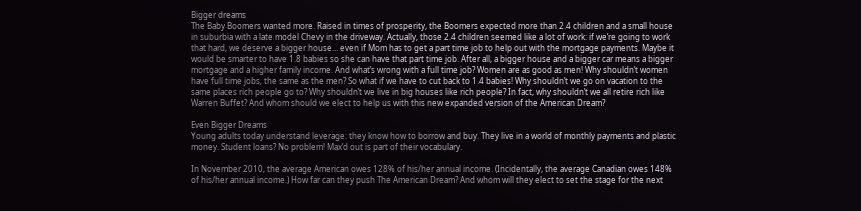Bigger dreams
The Baby Boomers wanted more. Raised in times of prosperity, the Boomers expected more than 2.4 children and a small house in suburbia with a late model Chevy in the driveway. Actually, those 2.4 children seemed like a lot of work: if we’re going to work that hard, we deserve a bigger house… even if Mom has to get a part time job to help out with the mortgage payments. Maybe it would be smarter to have 1.8 babies so she can have that part time job. After all, a bigger house and a bigger car means a bigger mortgage and a higher family income. And what’s wrong with a full time job? Women are as good as men! Why shouldn’t women have full time jobs, the same as the men? So what if we have to cut back to 1.4 babies! Why shouldn’t we go on vacation to the same places rich people go to? Why shouldn’t we live in big houses like rich people? In fact, why shouldn’t we all retire rich like Warren Buffet? And whom should we elect to help us with this new expanded version of the American Dream?

Even Bigger Dreams
Young adults today understand leverage: they know how to borrow and buy. They live in a world of monthly payments and plastic money. Student loans? No problem! Max’d out is part of their vocabulary.

In November 2010, the average American owes 128% of his/her annual income. (Incidentally, the average Canadian owes 148% of his/her annual income.) How far can they push The American Dream? And whom will they elect to set the stage for the next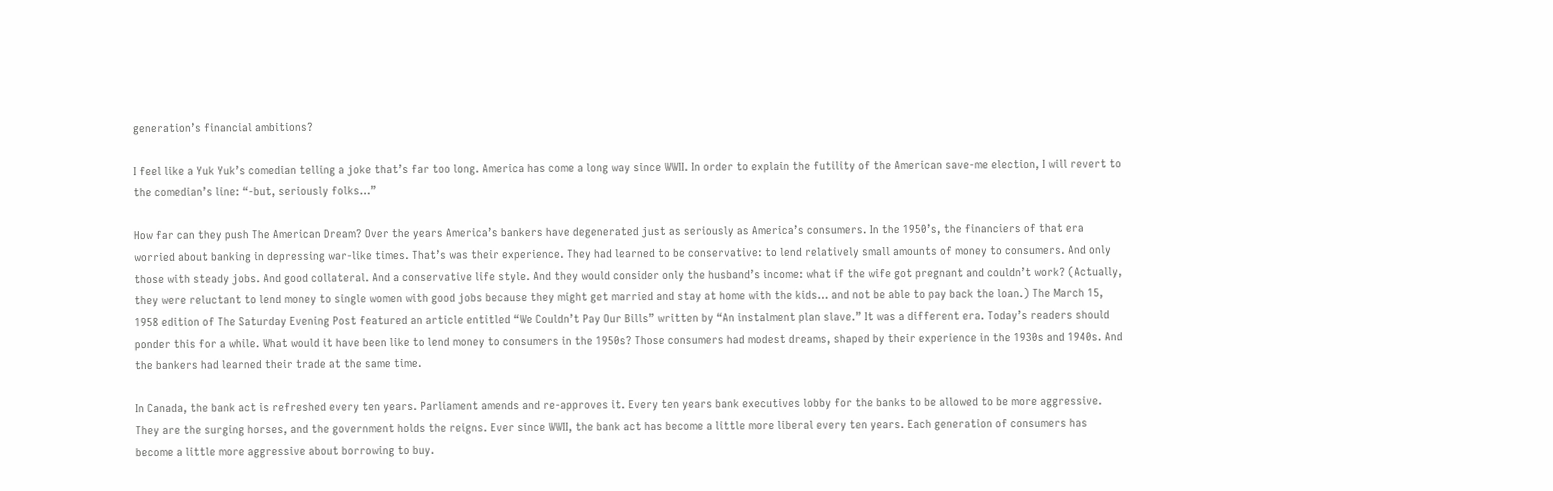generation’s financial ambitions?

I feel like a Yuk Yuk’s comedian telling a joke that’s far too long. America has come a long way since WWII. In order to explain the futility of the American save-me election, I will revert to the comedian’s line: “-but, seriously folks…”

How far can they push The American Dream? Over the years America’s bankers have degenerated just as seriously as America’s consumers. In the 1950’s, the financiers of that era worried about banking in depressing war-like times. That’s was their experience. They had learned to be conservative: to lend relatively small amounts of money to consumers. And only those with steady jobs. And good collateral. And a conservative life style. And they would consider only the husband’s income: what if the wife got pregnant and couldn’t work? (Actually, they were reluctant to lend money to single women with good jobs because they might get married and stay at home with the kids… and not be able to pay back the loan.) The March 15, 1958 edition of The Saturday Evening Post featured an article entitled “We Couldn’t Pay Our Bills” written by “An instalment plan slave.” It was a different era. Today’s readers should ponder this for a while. What would it have been like to lend money to consumers in the 1950s? Those consumers had modest dreams, shaped by their experience in the 1930s and 1940s. And the bankers had learned their trade at the same time.

In Canada, the bank act is refreshed every ten years. Parliament amends and re-approves it. Every ten years bank executives lobby for the banks to be allowed to be more aggressive. They are the surging horses, and the government holds the reigns. Ever since WWII, the bank act has become a little more liberal every ten years. Each generation of consumers has become a little more aggressive about borrowing to buy.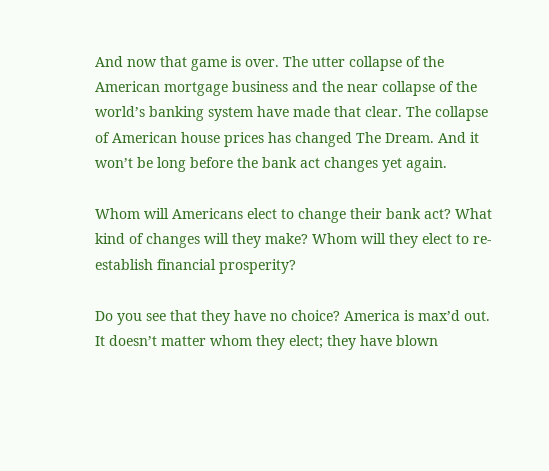And now that game is over. The utter collapse of the American mortgage business and the near collapse of the world’s banking system have made that clear. The collapse of American house prices has changed The Dream. And it won’t be long before the bank act changes yet again.

Whom will Americans elect to change their bank act? What kind of changes will they make? Whom will they elect to re-establish financial prosperity?

Do you see that they have no choice? America is max’d out. It doesn’t matter whom they elect; they have blown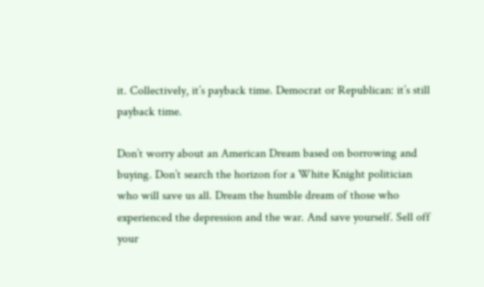it. Collectively, it’s payback time. Democrat or Republican: it’s still payback time.

Don’t worry about an American Dream based on borrowing and buying. Don’t search the horizon for a White Knight politician who will save us all. Dream the humble dream of those who experienced the depression and the war. And save yourself. Sell off your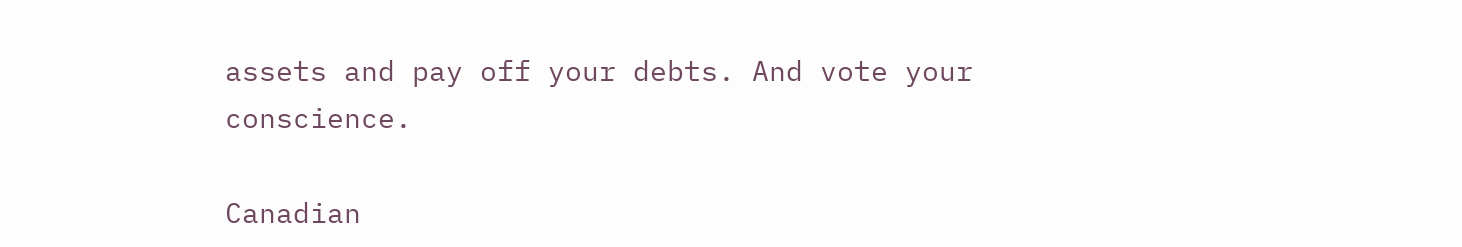assets and pay off your debts. And vote your conscience.

Canadian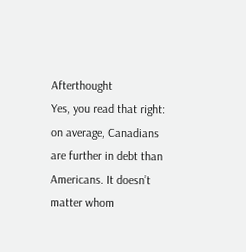Afterthought
Yes, you read that right: on average, Canadians are further in debt than Americans. It doesn’t matter whom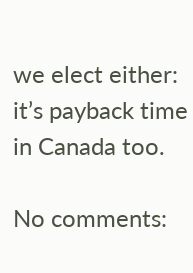we elect either: it’s payback time in Canada too.

No comments: